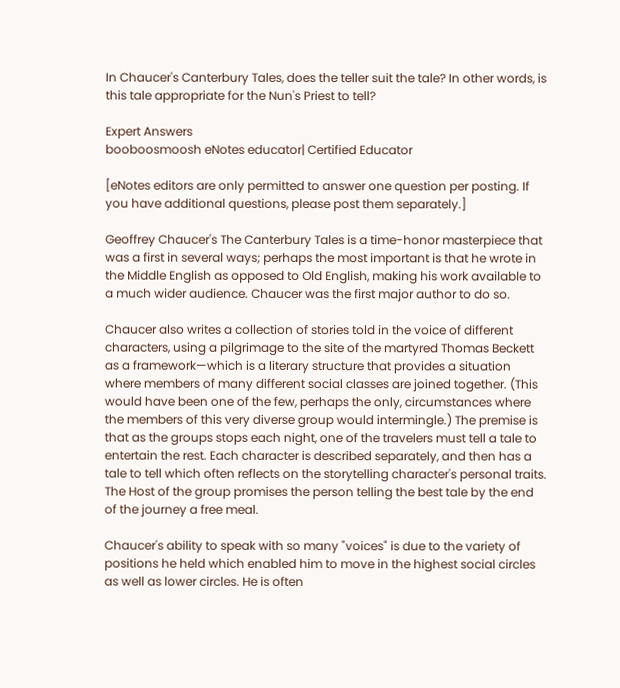In Chaucer's Canterbury Tales, does the teller suit the tale? In other words, is this tale appropriate for the Nun's Priest to tell?

Expert Answers
booboosmoosh eNotes educator| Certified Educator

[eNotes editors are only permitted to answer one question per posting. If you have additional questions, please post them separately.]

Geoffrey Chaucer's The Canterbury Tales is a time-honor masterpiece that was a first in several ways; perhaps the most important is that he wrote in the Middle English as opposed to Old English, making his work available to a much wider audience. Chaucer was the first major author to do so.

Chaucer also writes a collection of stories told in the voice of different characters, using a pilgrimage to the site of the martyred Thomas Beckett as a framework—which is a literary structure that provides a situation where members of many different social classes are joined together. (This would have been one of the few, perhaps the only, circumstances where the members of this very diverse group would intermingle.) The premise is that as the groups stops each night, one of the travelers must tell a tale to entertain the rest. Each character is described separately, and then has a tale to tell which often reflects on the storytelling character's personal traits. The Host of the group promises the person telling the best tale by the end of the journey a free meal.

Chaucer's ability to speak with so many "voices" is due to the variety of positions he held which enabled him to move in the highest social circles as well as lower circles. He is often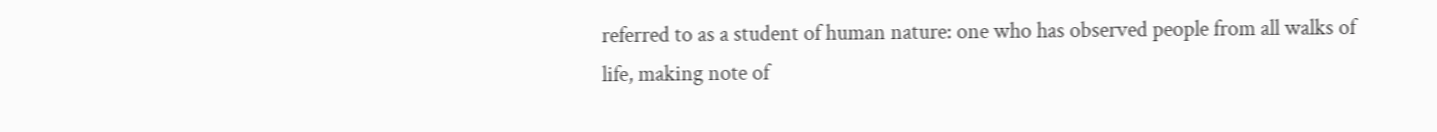referred to as a student of human nature: one who has observed people from all walks of life, making note of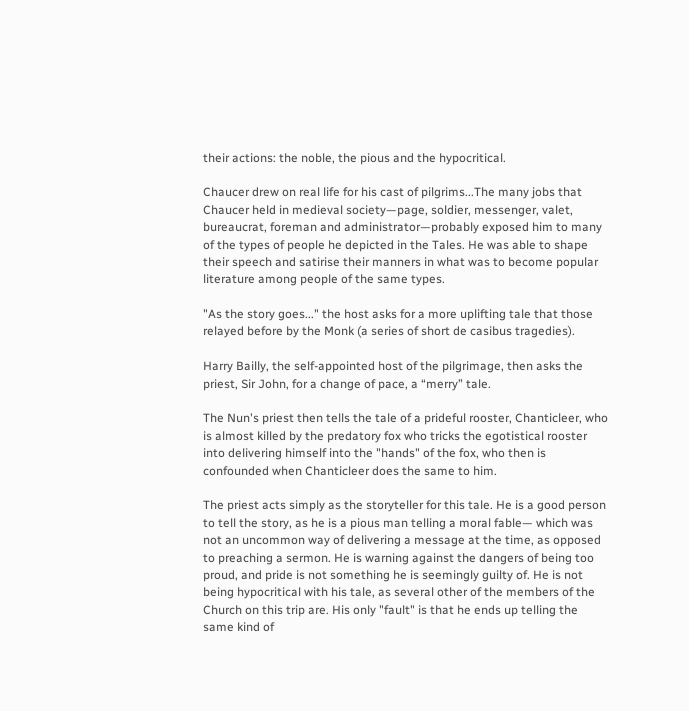their actions: the noble, the pious and the hypocritical.

Chaucer drew on real life for his cast of pilgrims...The many jobs that Chaucer held in medieval society—page, soldier, messenger, valet, bureaucrat, foreman and administrator—probably exposed him to many of the types of people he depicted in the Tales. He was able to shape their speech and satirise their manners in what was to become popular literature among people of the same types.

"As the story goes..." the host asks for a more uplifting tale that those relayed before by the Monk (a series of short de casibus tragedies).

Harry Bailly, the self-appointed host of the pilgrimage, then asks the priest, Sir John, for a change of pace, a “merry” tale.

The Nun's priest then tells the tale of a prideful rooster, Chanticleer, who is almost killed by the predatory fox who tricks the egotistical rooster into delivering himself into the "hands" of the fox, who then is confounded when Chanticleer does the same to him.

The priest acts simply as the storyteller for this tale. He is a good person to tell the story, as he is a pious man telling a moral fable— which was not an uncommon way of delivering a message at the time, as opposed to preaching a sermon. He is warning against the dangers of being too proud, and pride is not something he is seemingly guilty of. He is not being hypocritical with his tale, as several other of the members of the Church on this trip are. His only "fault" is that he ends up telling the same kind of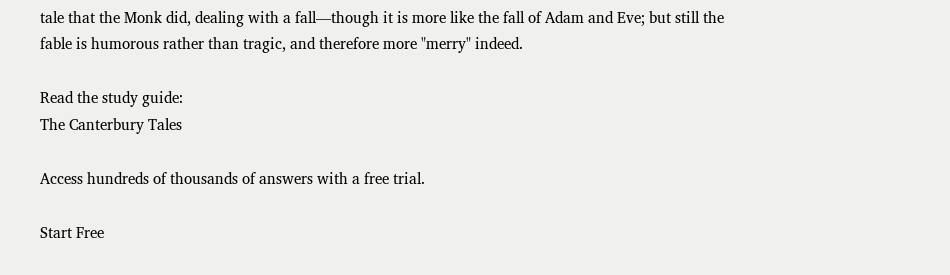tale that the Monk did, dealing with a fall—though it is more like the fall of Adam and Eve; but still the fable is humorous rather than tragic, and therefore more "merry" indeed.

Read the study guide:
The Canterbury Tales

Access hundreds of thousands of answers with a free trial.

Start Free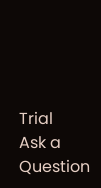Trial
Ask a Question